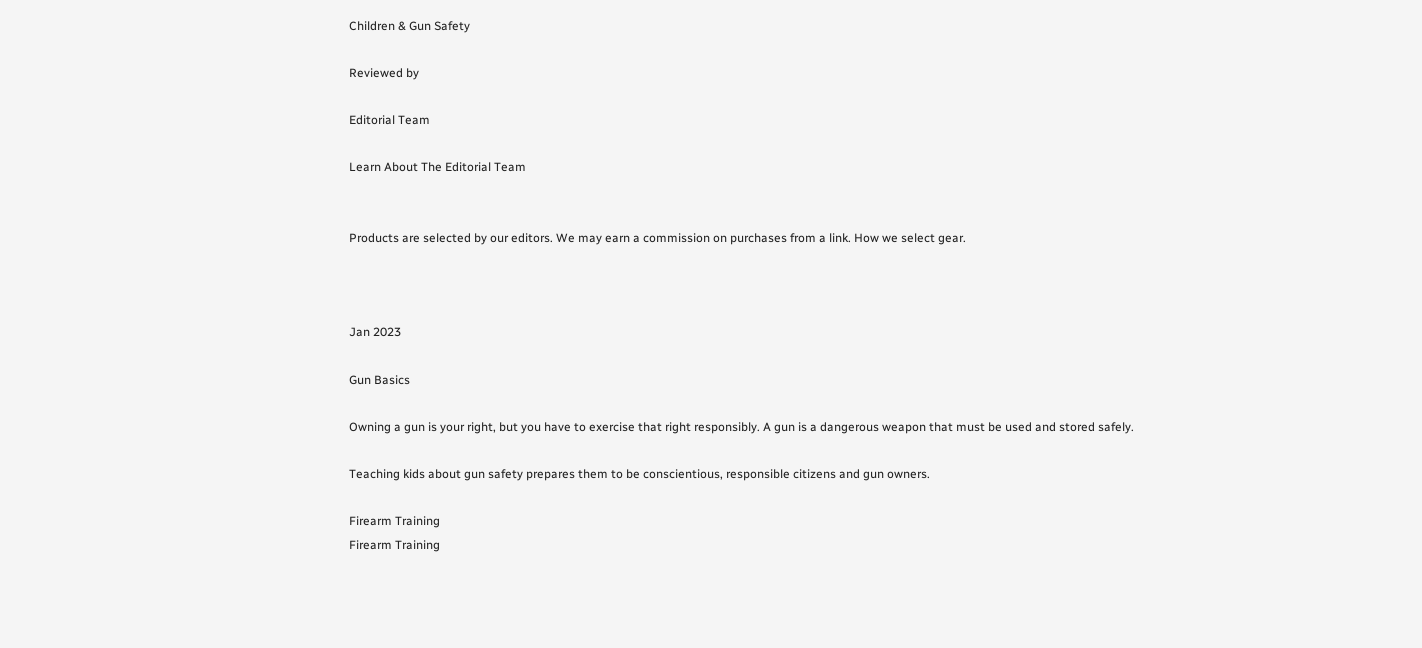Children & Gun Safety

Reviewed by

Editorial Team

Learn About The Editorial Team


Products are selected by our editors. We may earn a commission on purchases from a link. How we select gear.



Jan 2023

Gun Basics

Owning a gun is your right, but you have to exercise that right responsibly. A gun is a dangerous weapon that must be used and stored safely.

Teaching kids about gun safety prepares them to be conscientious, responsible citizens and gun owners.

Firearm Training
Firearm Training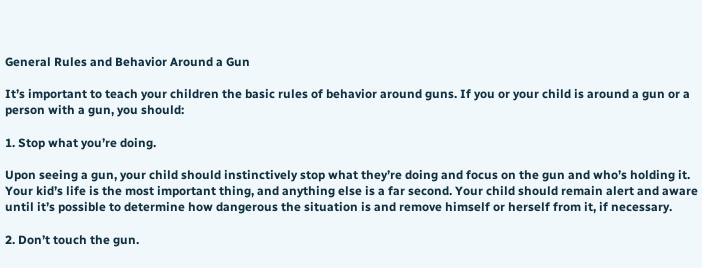General Rules and Behavior Around a Gun

It’s important to teach your children the basic rules of behavior around guns. If you or your child is around a gun or a person with a gun, you should:

1. Stop what you’re doing.

Upon seeing a gun, your child should instinctively stop what they’re doing and focus on the gun and who’s holding it. Your kid’s life is the most important thing, and anything else is a far second. Your child should remain alert and aware until it’s possible to determine how dangerous the situation is and remove himself or herself from it, if necessary.

2. Don’t touch the gun.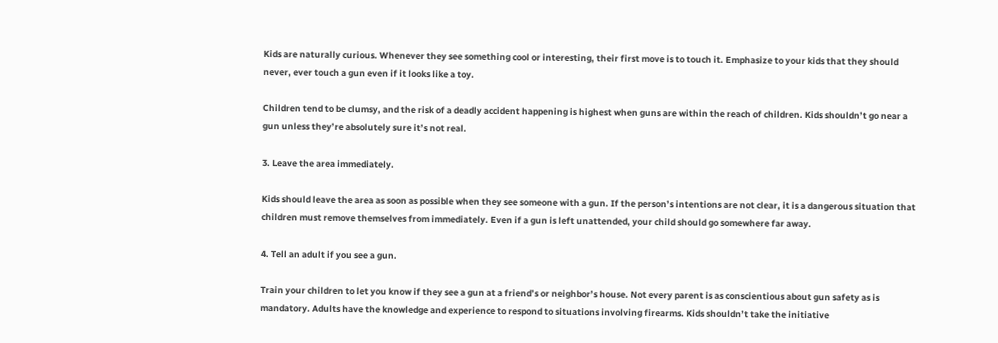Kids are naturally curious. Whenever they see something cool or interesting, their first move is to touch it. Emphasize to your kids that they should never, ever touch a gun even if it looks like a toy.

Children tend to be clumsy, and the risk of a deadly accident happening is highest when guns are within the reach of children. Kids shouldn’t go near a gun unless they’re absolutely sure it’s not real.

3. Leave the area immediately.

Kids should leave the area as soon as possible when they see someone with a gun. If the person’s intentions are not clear, it is a dangerous situation that children must remove themselves from immediately. Even if a gun is left unattended, your child should go somewhere far away.

4. Tell an adult if you see a gun.

Train your children to let you know if they see a gun at a friend’s or neighbor’s house. Not every parent is as conscientious about gun safety as is mandatory. Adults have the knowledge and experience to respond to situations involving firearms. Kids shouldn’t take the initiative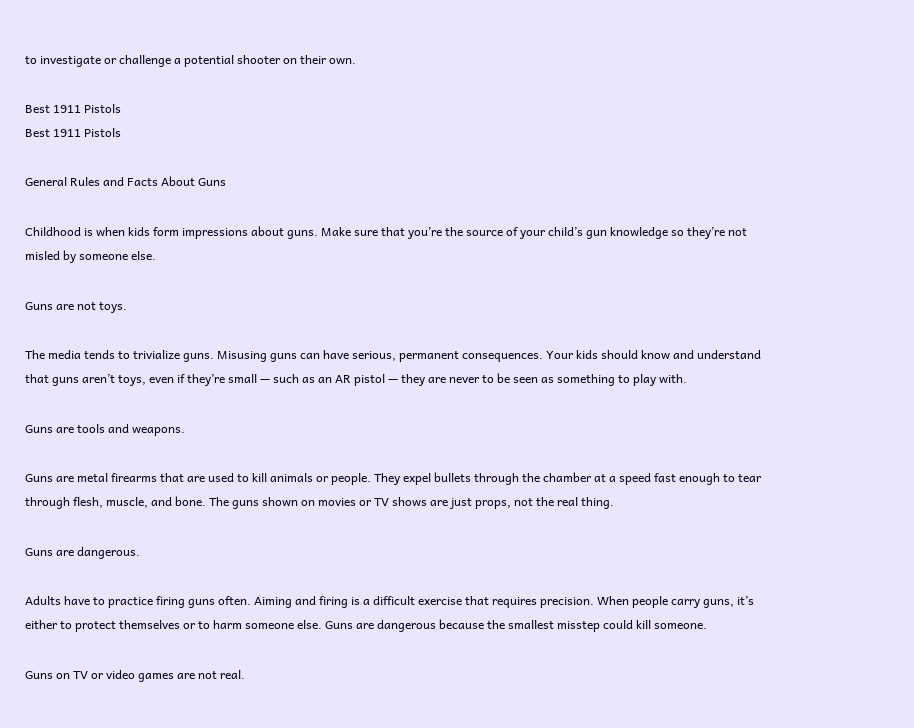to investigate or challenge a potential shooter on their own.

Best 1911 Pistols
Best 1911 Pistols

General Rules and Facts About Guns

Childhood is when kids form impressions about guns. Make sure that you’re the source of your child’s gun knowledge so they’re not misled by someone else.

Guns are not toys.

The media tends to trivialize guns. Misusing guns can have serious, permanent consequences. Your kids should know and understand that guns aren’t toys, even if they’re small — such as an AR pistol — they are never to be seen as something to play with.

Guns are tools and weapons.

Guns are metal firearms that are used to kill animals or people. They expel bullets through the chamber at a speed fast enough to tear through flesh, muscle, and bone. The guns shown on movies or TV shows are just props, not the real thing.

Guns are dangerous.

Adults have to practice firing guns often. Aiming and firing is a difficult exercise that requires precision. When people carry guns, it’s either to protect themselves or to harm someone else. Guns are dangerous because the smallest misstep could kill someone.

Guns on TV or video games are not real.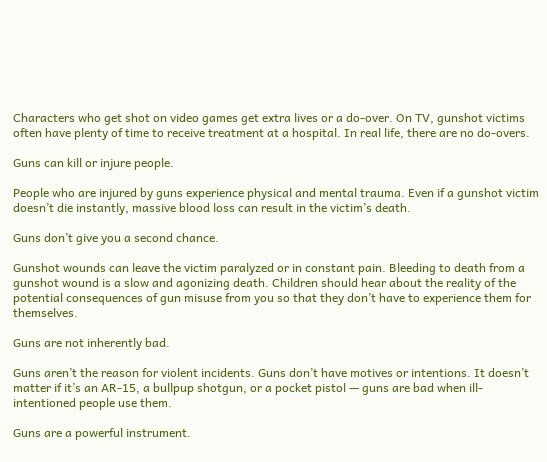Characters who get shot on video games get extra lives or a do-over. On TV, gunshot victims often have plenty of time to receive treatment at a hospital. In real life, there are no do-overs.

Guns can kill or injure people.

People who are injured by guns experience physical and mental trauma. Even if a gunshot victim doesn’t die instantly, massive blood loss can result in the victim’s death.

Guns don’t give you a second chance.

Gunshot wounds can leave the victim paralyzed or in constant pain. Bleeding to death from a gunshot wound is a slow and agonizing death. Children should hear about the reality of the potential consequences of gun misuse from you so that they don’t have to experience them for themselves.

Guns are not inherently bad.

Guns aren’t the reason for violent incidents. Guns don’t have motives or intentions. It doesn’t matter if it’s an AR-15, a bullpup shotgun, or a pocket pistol — guns are bad when ill-intentioned people use them.

Guns are a powerful instrument.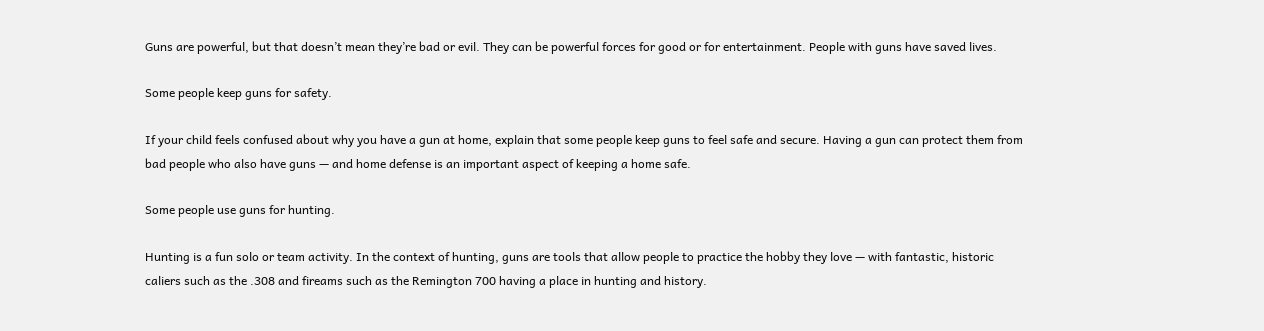Guns are powerful, but that doesn’t mean they’re bad or evil. They can be powerful forces for good or for entertainment. People with guns have saved lives.

Some people keep guns for safety.

If your child feels confused about why you have a gun at home, explain that some people keep guns to feel safe and secure. Having a gun can protect them from bad people who also have guns — and home defense is an important aspect of keeping a home safe.

Some people use guns for hunting.

Hunting is a fun solo or team activity. In the context of hunting, guns are tools that allow people to practice the hobby they love — with fantastic, historic caliers such as the .308 and fireams such as the Remington 700 having a place in hunting and history.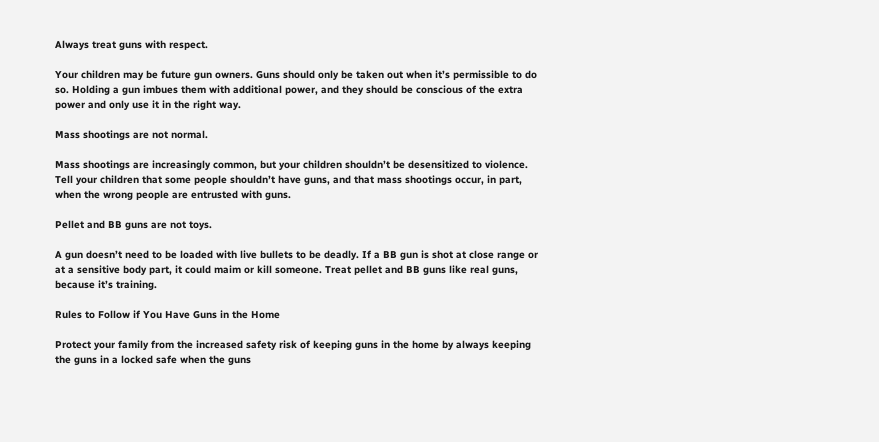Always treat guns with respect.

Your children may be future gun owners. Guns should only be taken out when it’s permissible to do so. Holding a gun imbues them with additional power, and they should be conscious of the extra power and only use it in the right way.

Mass shootings are not normal.

Mass shootings are increasingly common, but your children shouldn’t be desensitized to violence. Tell your children that some people shouldn’t have guns, and that mass shootings occur, in part, when the wrong people are entrusted with guns.

Pellet and BB guns are not toys.

A gun doesn’t need to be loaded with live bullets to be deadly. If a BB gun is shot at close range or at a sensitive body part, it could maim or kill someone. Treat pellet and BB guns like real guns, because it’s training.

Rules to Follow if You Have Guns in the Home

Protect your family from the increased safety risk of keeping guns in the home by always keeping the guns in a locked safe when the guns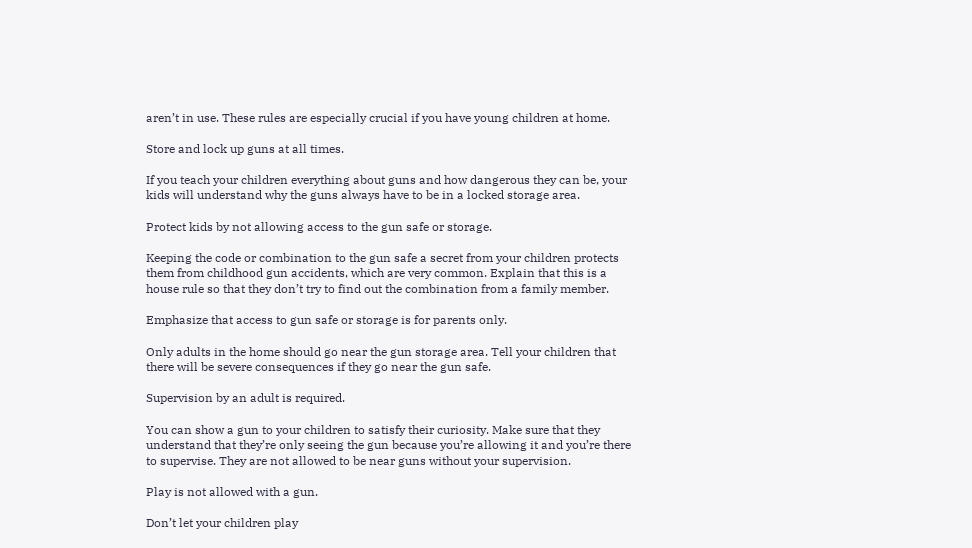aren’t in use. These rules are especially crucial if you have young children at home.

Store and lock up guns at all times.

If you teach your children everything about guns and how dangerous they can be, your kids will understand why the guns always have to be in a locked storage area.

Protect kids by not allowing access to the gun safe or storage.

Keeping the code or combination to the gun safe a secret from your children protects them from childhood gun accidents, which are very common. Explain that this is a house rule so that they don’t try to find out the combination from a family member.

Emphasize that access to gun safe or storage is for parents only.

Only adults in the home should go near the gun storage area. Tell your children that there will be severe consequences if they go near the gun safe.

Supervision by an adult is required.

You can show a gun to your children to satisfy their curiosity. Make sure that they understand that they’re only seeing the gun because you’re allowing it and you’re there to supervise. They are not allowed to be near guns without your supervision.

Play is not allowed with a gun.

Don’t let your children play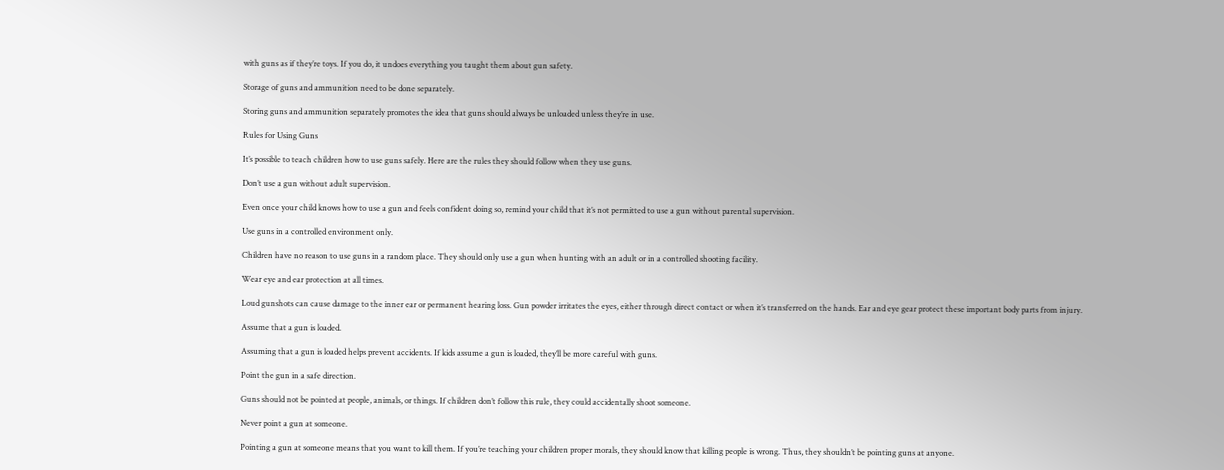with guns as if they’re toys. If you do, it undoes everything you taught them about gun safety.

Storage of guns and ammunition need to be done separately.

Storing guns and ammunition separately promotes the idea that guns should always be unloaded unless they’re in use.

Rules for Using Guns

It’s possible to teach children how to use guns safely. Here are the rules they should follow when they use guns.

Don’t use a gun without adult supervision.

Even once your child knows how to use a gun and feels confident doing so, remind your child that it’s not permitted to use a gun without parental supervision.

Use guns in a controlled environment only.

Children have no reason to use guns in a random place. They should only use a gun when hunting with an adult or in a controlled shooting facility.

Wear eye and ear protection at all times.

Loud gunshots can cause damage to the inner ear or permanent hearing loss. Gun powder irritates the eyes, either through direct contact or when it’s transferred on the hands. Ear and eye gear protect these important body parts from injury.

Assume that a gun is loaded.

Assuming that a gun is loaded helps prevent accidents. If kids assume a gun is loaded, they’ll be more careful with guns.

Point the gun in a safe direction.

Guns should not be pointed at people, animals, or things. If children don’t follow this rule, they could accidentally shoot someone.

Never point a gun at someone.

Pointing a gun at someone means that you want to kill them. If you’re teaching your children proper morals, they should know that killing people is wrong. Thus, they shouldn’t be pointing guns at anyone.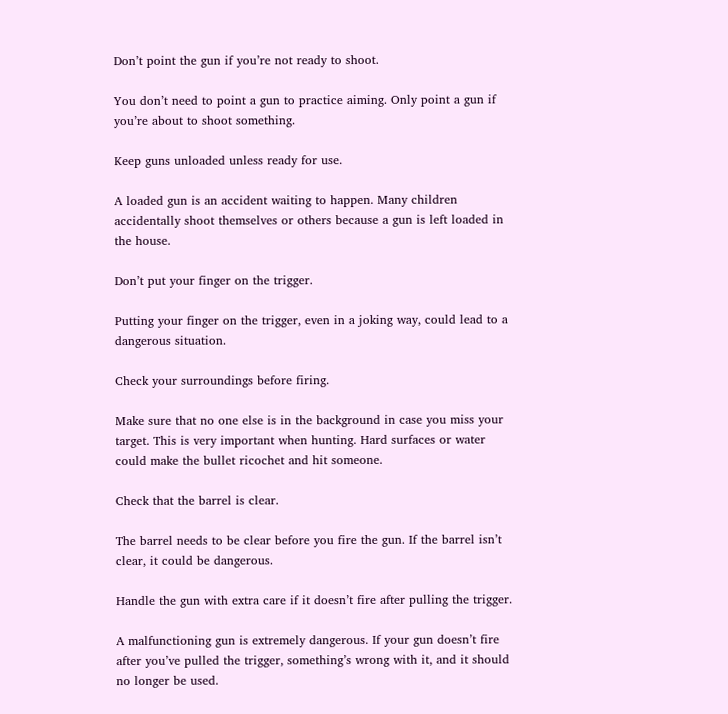Don’t point the gun if you’re not ready to shoot.

You don’t need to point a gun to practice aiming. Only point a gun if you’re about to shoot something.

Keep guns unloaded unless ready for use.

A loaded gun is an accident waiting to happen. Many children accidentally shoot themselves or others because a gun is left loaded in the house.

Don’t put your finger on the trigger.

Putting your finger on the trigger, even in a joking way, could lead to a dangerous situation.

Check your surroundings before firing.

Make sure that no one else is in the background in case you miss your target. This is very important when hunting. Hard surfaces or water could make the bullet ricochet and hit someone.

Check that the barrel is clear.

The barrel needs to be clear before you fire the gun. If the barrel isn’t clear, it could be dangerous.

Handle the gun with extra care if it doesn’t fire after pulling the trigger.

A malfunctioning gun is extremely dangerous. If your gun doesn’t fire after you’ve pulled the trigger, something’s wrong with it, and it should no longer be used.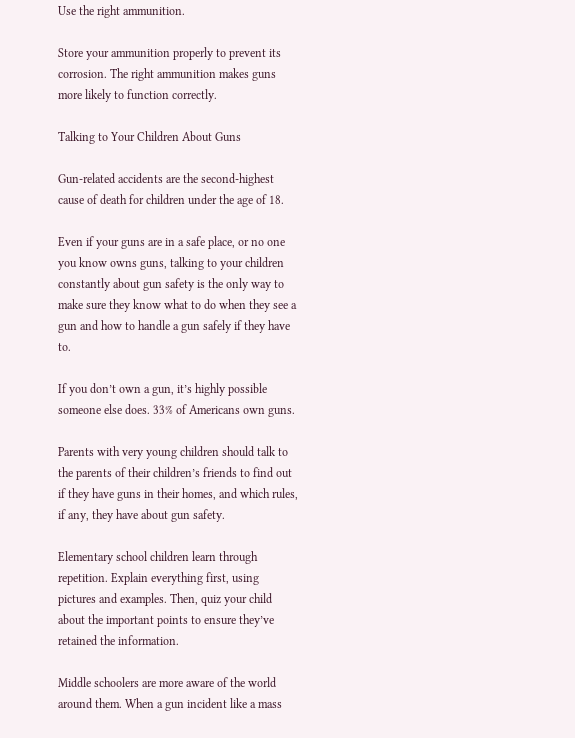Use the right ammunition.

Store your ammunition properly to prevent its corrosion. The right ammunition makes guns more likely to function correctly.

Talking to Your Children About Guns

Gun-related accidents are the second-highest cause of death for children under the age of 18.

Even if your guns are in a safe place, or no one you know owns guns, talking to your children constantly about gun safety is the only way to make sure they know what to do when they see a gun and how to handle a gun safely if they have to.

If you don’t own a gun, it’s highly possible someone else does. 33% of Americans own guns.

Parents with very young children should talk to the parents of their children’s friends to find out if they have guns in their homes, and which rules, if any, they have about gun safety.

Elementary school children learn through repetition. Explain everything first, using pictures and examples. Then, quiz your child about the important points to ensure they’ve retained the information.

Middle schoolers are more aware of the world around them. When a gun incident like a mass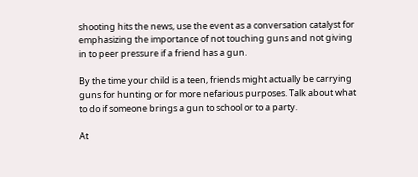shooting hits the news, use the event as a conversation catalyst for emphasizing the importance of not touching guns and not giving in to peer pressure if a friend has a gun.

By the time your child is a teen, friends might actually be carrying guns for hunting or for more nefarious purposes. Talk about what to do if someone brings a gun to school or to a party.

At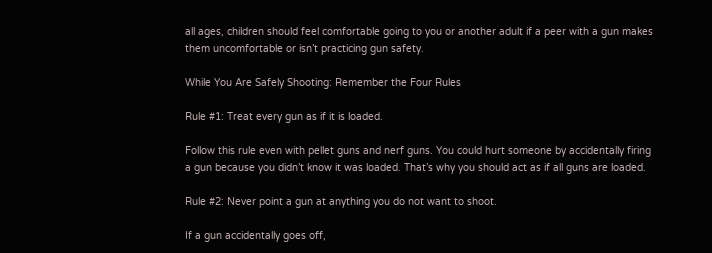all ages, children should feel comfortable going to you or another adult if a peer with a gun makes them uncomfortable or isn’t practicing gun safety.

While You Are Safely Shooting: Remember the Four Rules

Rule #1: Treat every gun as if it is loaded.

Follow this rule even with pellet guns and nerf guns. You could hurt someone by accidentally firing a gun because you didn’t know it was loaded. That’s why you should act as if all guns are loaded.

Rule #2: Never point a gun at anything you do not want to shoot.

If a gun accidentally goes off,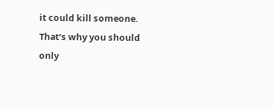it could kill someone. That’s why you should only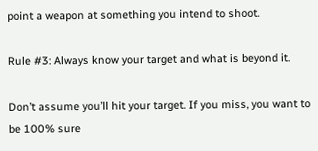point a weapon at something you intend to shoot.

Rule #3: Always know your target and what is beyond it.

Don’t assume you’ll hit your target. If you miss, you want to be 100% sure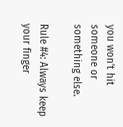you won’t hit someone or something else.

Rule #4: Always keep your finger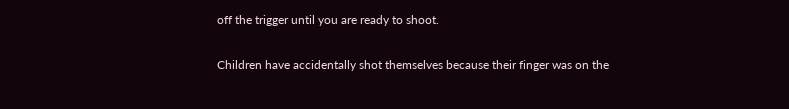off the trigger until you are ready to shoot.

Children have accidentally shot themselves because their finger was on the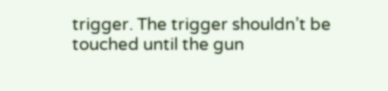trigger. The trigger shouldn’t be touched until the gun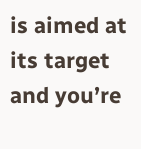is aimed at its target and you’re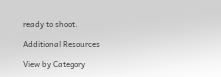ready to shoot.

Additional Resources

View by Category